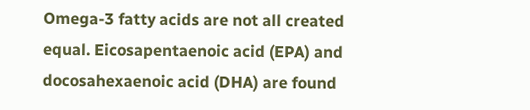Omega-3 fatty acids are not all created equal. Eicosapentaenoic acid (EPA) and docosahexaenoic acid (DHA) are found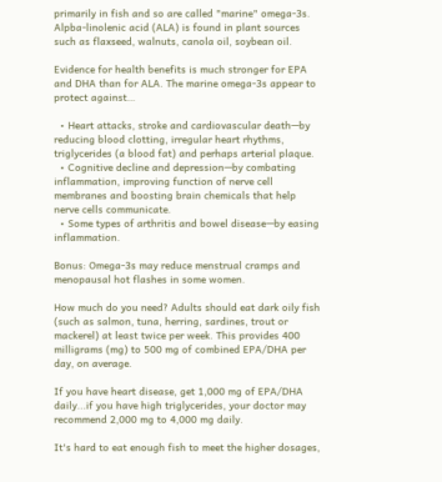primarily in fish and so are called "marine" omega-3s. Alpba-linolenic acid (ALA) is found in plant sources such as flaxseed, walnuts, canola oil, soybean oil.

Evidence for health benefits is much stronger for EPA and DHA than for ALA. The marine omega-3s appear to protect against…

  • Heart attacks, stroke and cardiovascular death—by reducing blood clotting, irregular heart rhythms, triglycerides (a blood fat) and perhaps arterial plaque.
  • Cognitive decline and depression—by combating inflammation, improving function of nerve cell membranes and boosting brain chemicals that help nerve cells communicate.
  • Some types of arthritis and bowel disease—by easing inflammation.

Bonus: Omega-3s may reduce menstrual cramps and menopausal hot flashes in some women.

How much do you need? Adults should eat dark oily fish (such as salmon, tuna, herring, sardines, trout or mackerel) at least twice per week. This provides 400 milligrams (mg) to 500 mg of combined EPA/DHA per day, on average.

If you have heart disease, get 1,000 mg of EPA/DHA daily...if you have high triglycerides, your doctor may recommend 2,000 mg to 4,000 mg daily.

It's hard to eat enough fish to meet the higher dosages,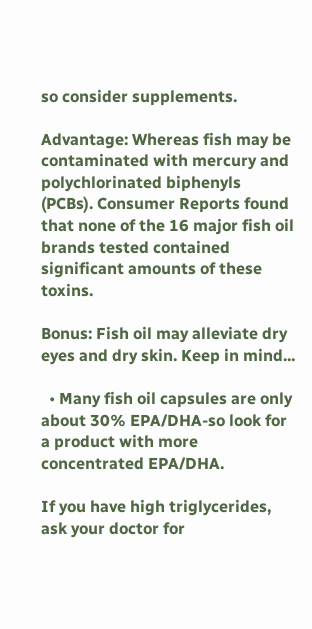so consider supplements.

Advantage: Whereas fish may be contaminated with mercury and polychlorinated biphenyls (PCBs). Consumer Reports found that none of the 16 major fish oil brands tested contained significant amounts of these toxins.

Bonus: Fish oil may alleviate dry eyes and dry skin. Keep in mind...

  • Many fish oil capsules are only about 30% EPA/DHA-so look for a product with more concentrated EPA/DHA.

If you have high triglycerides, ask your doctor for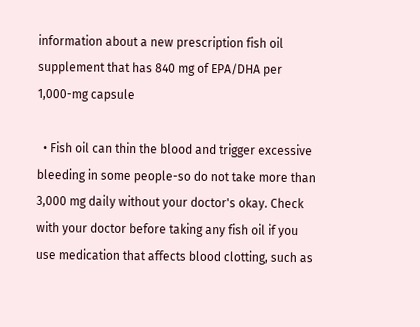information about a new prescription fish oil supplement that has 840 mg of EPA/DHA per 1,000-mg capsule

  • Fish oil can thin the blood and trigger excessive bleeding in some people-so do not take more than 3,000 mg daily without your doctor's okay. Check with your doctor before taking any fish oil if you use medication that affects blood clotting, such as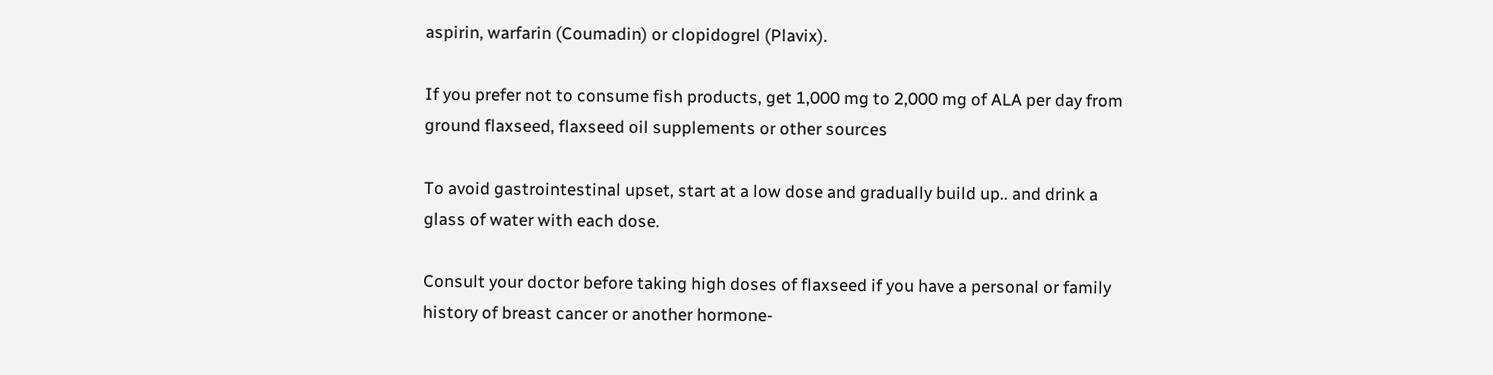aspirin, warfarin (Coumadin) or clopidogrel (Plavix).

If you prefer not to consume fish products, get 1,000 mg to 2,000 mg of ALA per day from ground flaxseed, flaxseed oil supplements or other sources

To avoid gastrointestinal upset, start at a low dose and gradually build up.. and drink a glass of water with each dose.

Consult your doctor before taking high doses of flaxseed if you have a personal or family history of breast cancer or another hormone-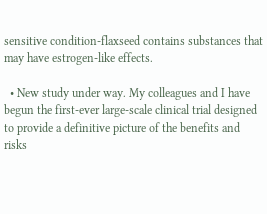sensitive condition-flaxseed contains substances that may have estrogen-like effects.

  • New study under way. My colleagues and I have begun the first-ever large-scale clinical trial designed to provide a definitive picture of the benefits and risks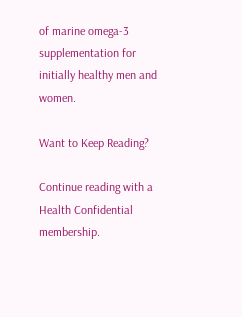of marine omega-3 supplementation for initially healthy men and women.

Want to Keep Reading?

Continue reading with a Health Confidential membership.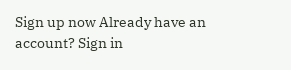Sign up now Already have an account? Sign in